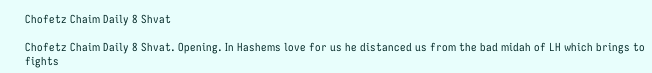Chofetz Chaim Daily 8 Shvat

Chofetz Chaim Daily 8 Shvat. Opening. In Hashems love for us he distanced us from the bad midah of LH which brings to fights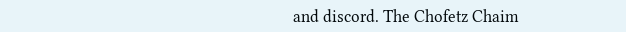and discord. The Chofetz Chaim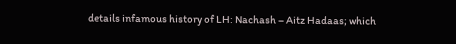details infamous history of LH: Nachash – Aitz Hadaas; which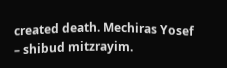created death. Mechiras Yosef – shibud mitzrayim.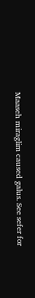Maaseh miraglim caused galus. See sefer for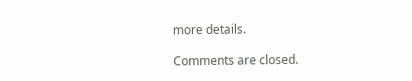more details.

Comments are closed.